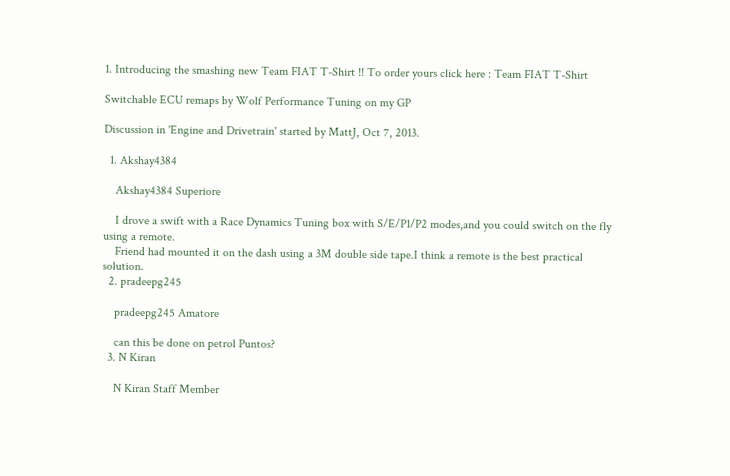1. Introducing the smashing new Team FIAT T-Shirt !! To order yours click here : Team FIAT T-Shirt

Switchable ECU remaps by Wolf Performance Tuning on my GP

Discussion in 'Engine and Drivetrain' started by MattJ, Oct 7, 2013.

  1. Akshay4384

    Akshay4384 Superiore

    I drove a swift with a Race Dynamics Tuning box with S/E/P1/P2 modes,and you could switch on the fly using a remote.
    Friend had mounted it on the dash using a 3M double side tape.I think a remote is the best practical solution.
  2. pradeepg245

    pradeepg245 Amatore

    can this be done on petrol Puntos?
  3. N Kiran

    N Kiran Staff Member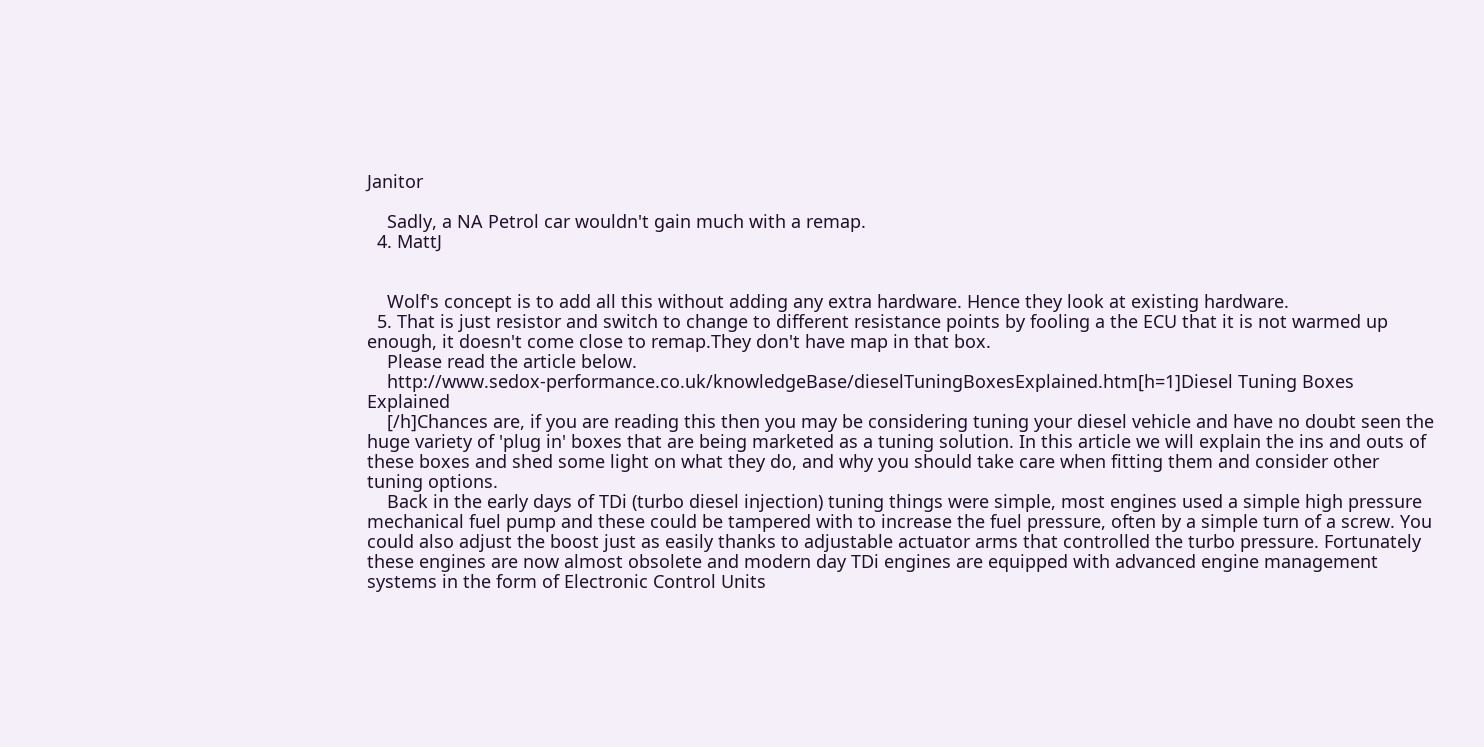Janitor

    Sadly, a NA Petrol car wouldn't gain much with a remap.
  4. MattJ


    Wolf's concept is to add all this without adding any extra hardware. Hence they look at existing hardware.
  5. That is just resistor and switch to change to different resistance points by fooling a the ECU that it is not warmed up enough, it doesn't come close to remap.They don't have map in that box.
    Please read the article below.
    http://www.sedox-performance.co.uk/knowledgeBase/dieselTuningBoxesExplained.htm[h=1]Diesel Tuning Boxes Explained
    [/h]Chances are, if you are reading this then you may be considering tuning your diesel vehicle and have no doubt seen the huge variety of 'plug in' boxes that are being marketed as a tuning solution. In this article we will explain the ins and outs of these boxes and shed some light on what they do, and why you should take care when fitting them and consider other tuning options.
    Back in the early days of TDi (turbo diesel injection) tuning things were simple, most engines used a simple high pressure mechanical fuel pump and these could be tampered with to increase the fuel pressure, often by a simple turn of a screw. You could also adjust the boost just as easily thanks to adjustable actuator arms that controlled the turbo pressure. Fortunately these engines are now almost obsolete and modern day TDi engines are equipped with advanced engine management systems in the form of Electronic Control Units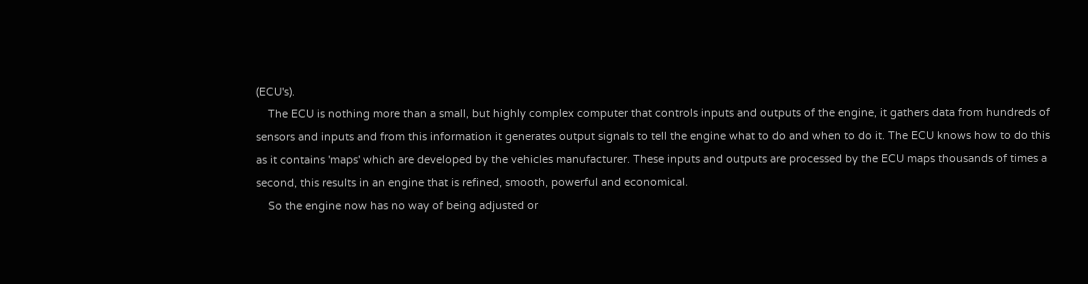(ECU's).
    The ECU is nothing more than a small, but highly complex computer that controls inputs and outputs of the engine, it gathers data from hundreds of sensors and inputs and from this information it generates output signals to tell the engine what to do and when to do it. The ECU knows how to do this as it contains 'maps' which are developed by the vehicles manufacturer. These inputs and outputs are processed by the ECU maps thousands of times a second, this results in an engine that is refined, smooth, powerful and economical.
    So the engine now has no way of being adjusted or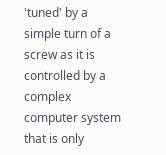'tuned' by a simple turn of a screw as it is controlled by a complex computer system that is only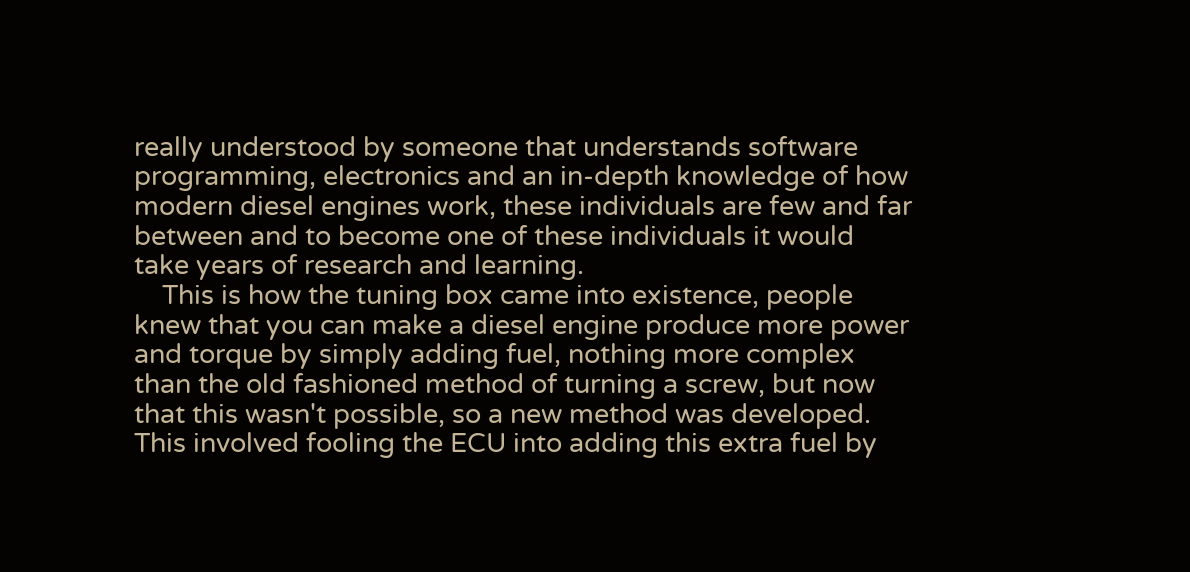really understood by someone that understands software programming, electronics and an in-depth knowledge of how modern diesel engines work, these individuals are few and far between and to become one of these individuals it would take years of research and learning.
    This is how the tuning box came into existence, people knew that you can make a diesel engine produce more power and torque by simply adding fuel, nothing more complex than the old fashioned method of turning a screw, but now that this wasn't possible, so a new method was developed. This involved fooling the ECU into adding this extra fuel by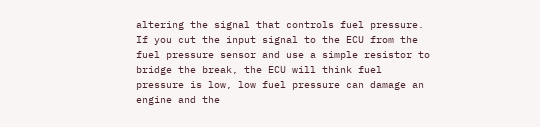altering the signal that controls fuel pressure. If you cut the input signal to the ECU from the fuel pressure sensor and use a simple resistor to bridge the break, the ECU will think fuel pressure is low, low fuel pressure can damage an engine and the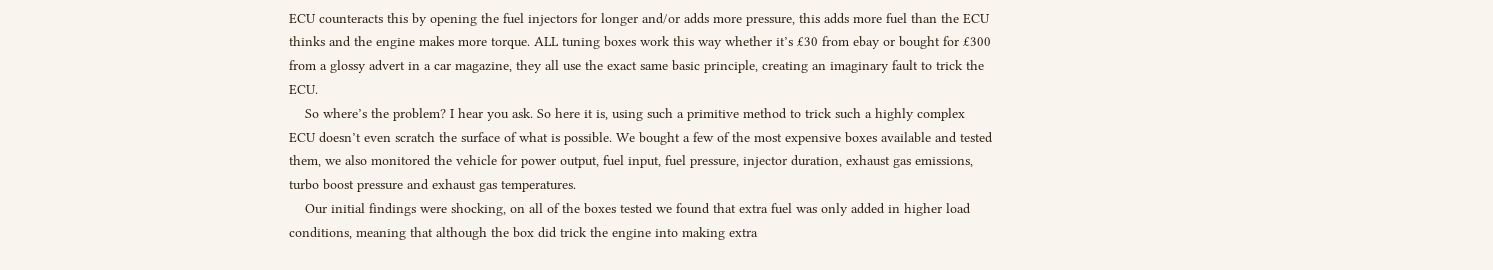ECU counteracts this by opening the fuel injectors for longer and/or adds more pressure, this adds more fuel than the ECU thinks and the engine makes more torque. ALL tuning boxes work this way whether it’s £30 from ebay or bought for £300 from a glossy advert in a car magazine, they all use the exact same basic principle, creating an imaginary fault to trick the ECU.
    So where’s the problem? I hear you ask. So here it is, using such a primitive method to trick such a highly complex ECU doesn’t even scratch the surface of what is possible. We bought a few of the most expensive boxes available and tested them, we also monitored the vehicle for power output, fuel input, fuel pressure, injector duration, exhaust gas emissions, turbo boost pressure and exhaust gas temperatures.
    Our initial findings were shocking, on all of the boxes tested we found that extra fuel was only added in higher load conditions, meaning that although the box did trick the engine into making extra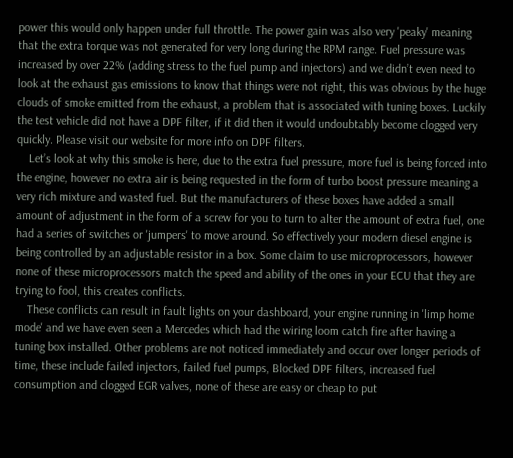power this would only happen under full throttle. The power gain was also very 'peaky' meaning that the extra torque was not generated for very long during the RPM range. Fuel pressure was increased by over 22% (adding stress to the fuel pump and injectors) and we didn’t even need to look at the exhaust gas emissions to know that things were not right, this was obvious by the huge clouds of smoke emitted from the exhaust, a problem that is associated with tuning boxes. Luckily the test vehicle did not have a DPF filter, if it did then it would undoubtably become clogged very quickly. Please visit our website for more info on DPF filters.
    Let’s look at why this smoke is here, due to the extra fuel pressure, more fuel is being forced into the engine, however no extra air is being requested in the form of turbo boost pressure meaning a very rich mixture and wasted fuel. But the manufacturers of these boxes have added a small amount of adjustment in the form of a screw for you to turn to alter the amount of extra fuel, one had a series of switches or 'jumpers' to move around. So effectively your modern diesel engine is being controlled by an adjustable resistor in a box. Some claim to use microprocessors, however none of these microprocessors match the speed and ability of the ones in your ECU that they are trying to fool, this creates conflicts.
    These conflicts can result in fault lights on your dashboard, your engine running in 'limp home mode' and we have even seen a Mercedes which had the wiring loom catch fire after having a tuning box installed. Other problems are not noticed immediately and occur over longer periods of time, these include failed injectors, failed fuel pumps, Blocked DPF filters, increased fuel consumption and clogged EGR valves, none of these are easy or cheap to put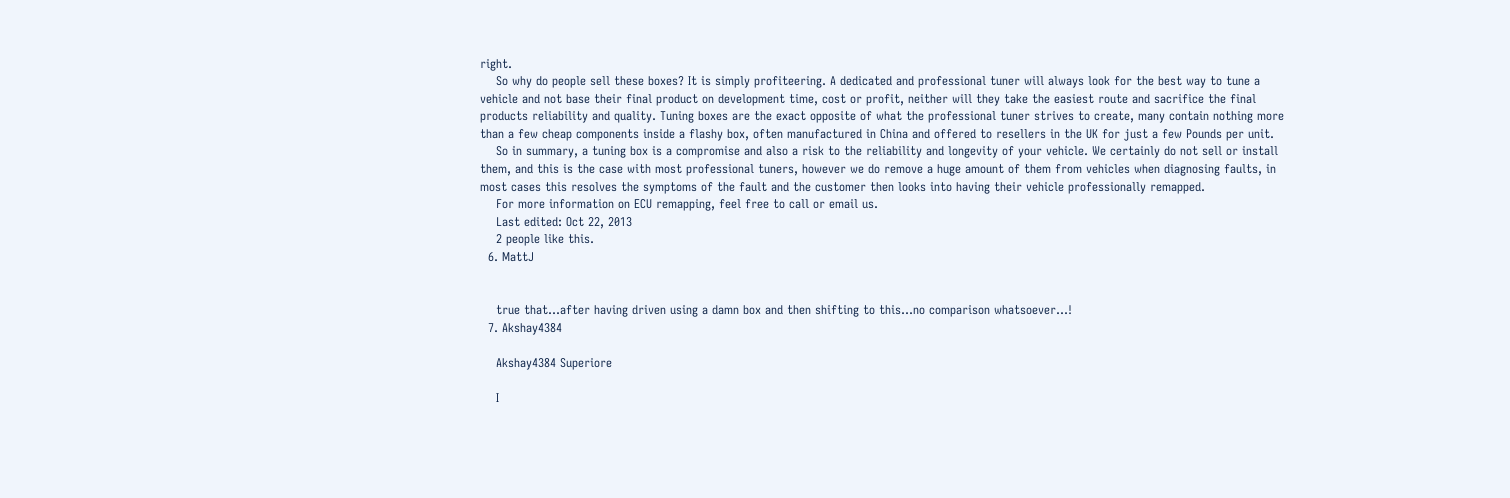right.
    So why do people sell these boxes? It is simply profiteering. A dedicated and professional tuner will always look for the best way to tune a vehicle and not base their final product on development time, cost or profit, neither will they take the easiest route and sacrifice the final products reliability and quality. Tuning boxes are the exact opposite of what the professional tuner strives to create, many contain nothing more than a few cheap components inside a flashy box, often manufactured in China and offered to resellers in the UK for just a few Pounds per unit.
    So in summary, a tuning box is a compromise and also a risk to the reliability and longevity of your vehicle. We certainly do not sell or install them, and this is the case with most professional tuners, however we do remove a huge amount of them from vehicles when diagnosing faults, in most cases this resolves the symptoms of the fault and the customer then looks into having their vehicle professionally remapped.
    For more information on ECU remapping, feel free to call or email us.
    Last edited: Oct 22, 2013
    2 people like this.
  6. MattJ


    true that...after having driven using a damn box and then shifting to this...no comparison whatsoever...!
  7. Akshay4384

    Akshay4384 Superiore

    I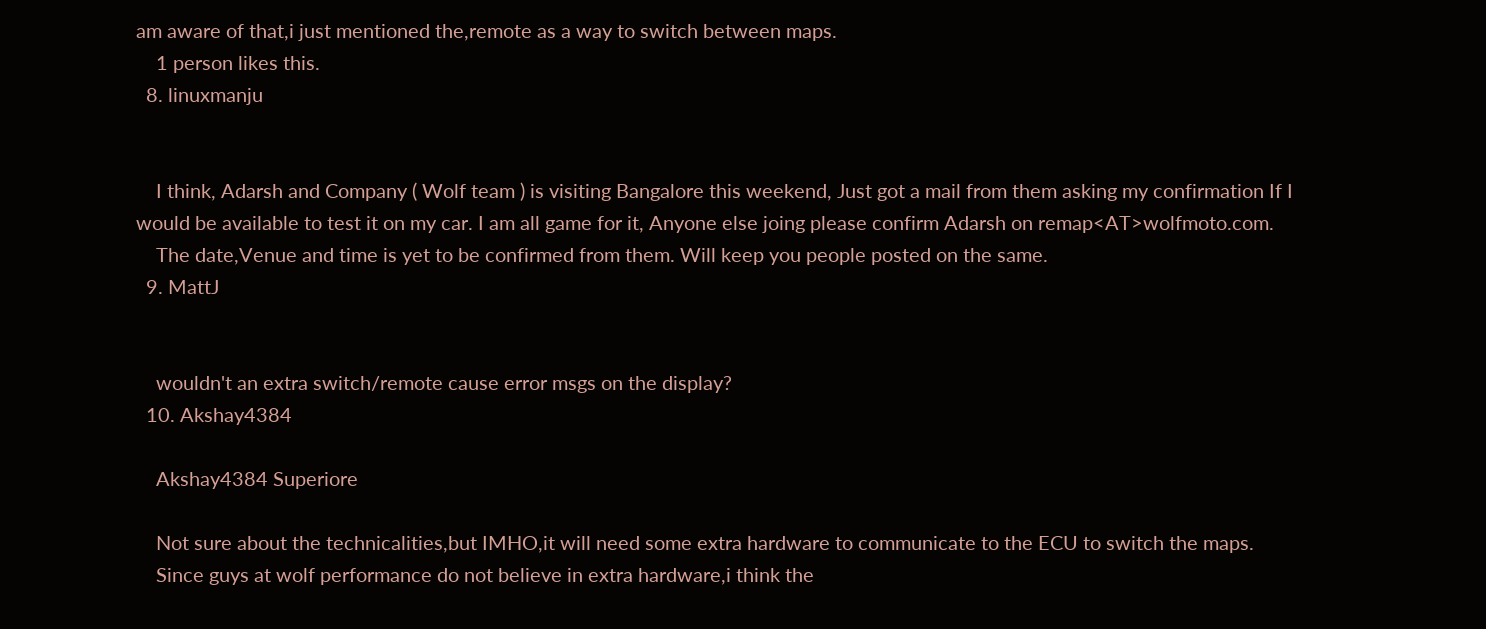am aware of that,i just mentioned the,remote as a way to switch between maps.
    1 person likes this.
  8. linuxmanju


    I think, Adarsh and Company ( Wolf team ) is visiting Bangalore this weekend, Just got a mail from them asking my confirmation If I would be available to test it on my car. I am all game for it, Anyone else joing please confirm Adarsh on remap<AT>wolfmoto.com.
    The date,Venue and time is yet to be confirmed from them. Will keep you people posted on the same.
  9. MattJ


    wouldn't an extra switch/remote cause error msgs on the display?
  10. Akshay4384

    Akshay4384 Superiore

    Not sure about the technicalities,but IMHO,it will need some extra hardware to communicate to the ECU to switch the maps.
    Since guys at wolf performance do not believe in extra hardware,i think the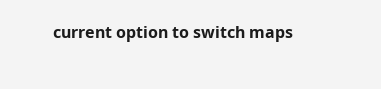current option to switch maps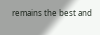remains the best and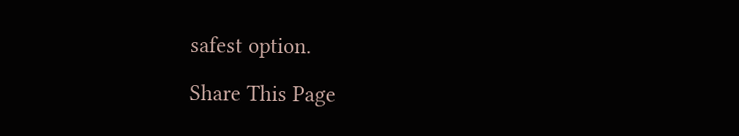safest option.

Share This Page